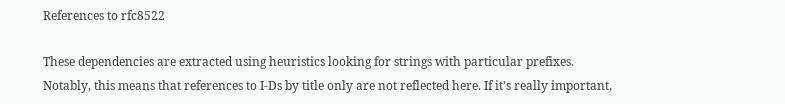References to rfc8522

These dependencies are extracted using heuristics looking for strings with particular prefixes. Notably, this means that references to I-Ds by title only are not reflected here. If it's really important,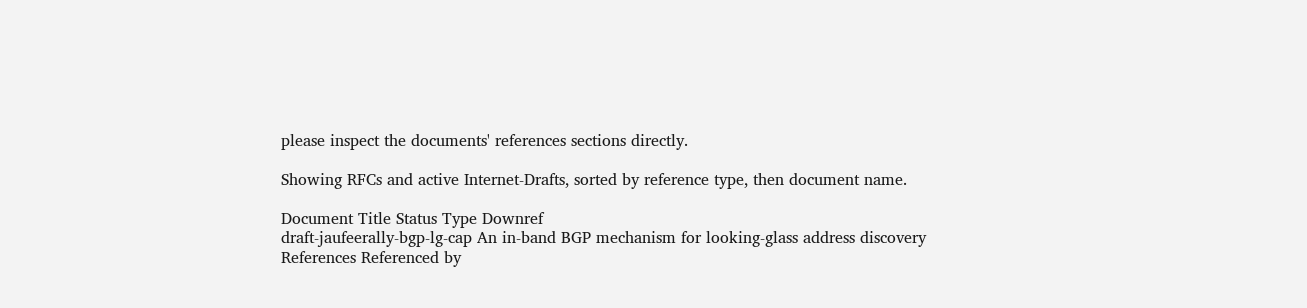please inspect the documents' references sections directly.

Showing RFCs and active Internet-Drafts, sorted by reference type, then document name.

Document Title Status Type Downref
draft-jaufeerally-bgp-lg-cap An in-band BGP mechanism for looking-glass address discovery
References Referenced by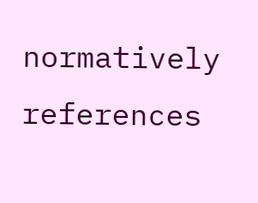normatively references